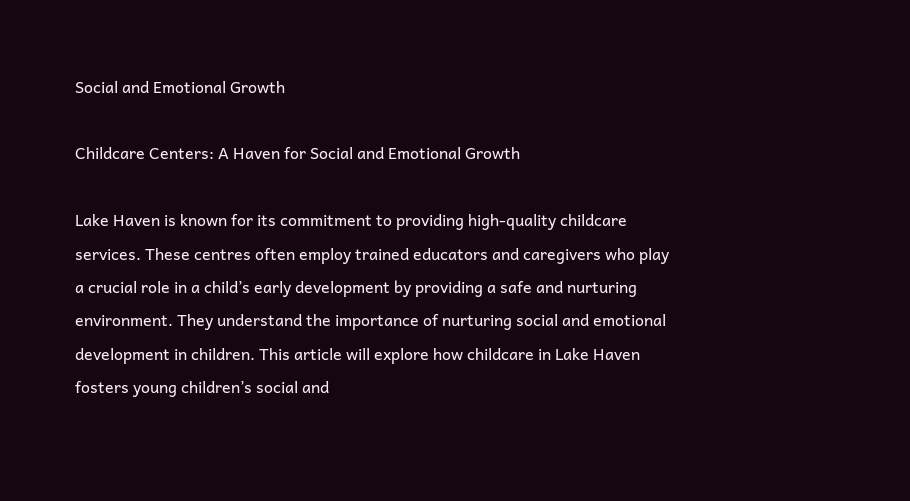Social and Emotional Growth

Childcare Centers: A Haven for Social and Emotional Growth

Lake Haven is known for its commitment to providing high-quality childcare services. These centres often employ trained educators and caregivers who play a crucial role in a child’s early development by providing a safe and nurturing environment. They understand the importance of nurturing social and emotional development in children. This article will explore how childcare in Lake Haven fosters young children’s social and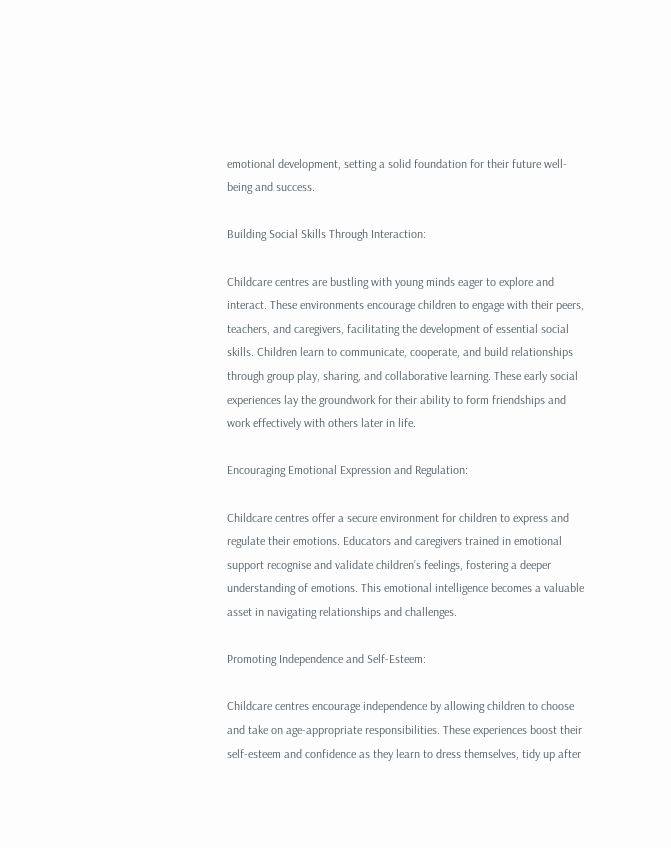emotional development, setting a solid foundation for their future well-being and success.

Building Social Skills Through Interaction:

Childcare centres are bustling with young minds eager to explore and interact. These environments encourage children to engage with their peers, teachers, and caregivers, facilitating the development of essential social skills. Children learn to communicate, cooperate, and build relationships through group play, sharing, and collaborative learning. These early social experiences lay the groundwork for their ability to form friendships and work effectively with others later in life.

Encouraging Emotional Expression and Regulation:

Childcare centres offer a secure environment for children to express and regulate their emotions. Educators and caregivers trained in emotional support recognise and validate children’s feelings, fostering a deeper understanding of emotions. This emotional intelligence becomes a valuable asset in navigating relationships and challenges.

Promoting Independence and Self-Esteem:

Childcare centres encourage independence by allowing children to choose and take on age-appropriate responsibilities. These experiences boost their self-esteem and confidence as they learn to dress themselves, tidy up after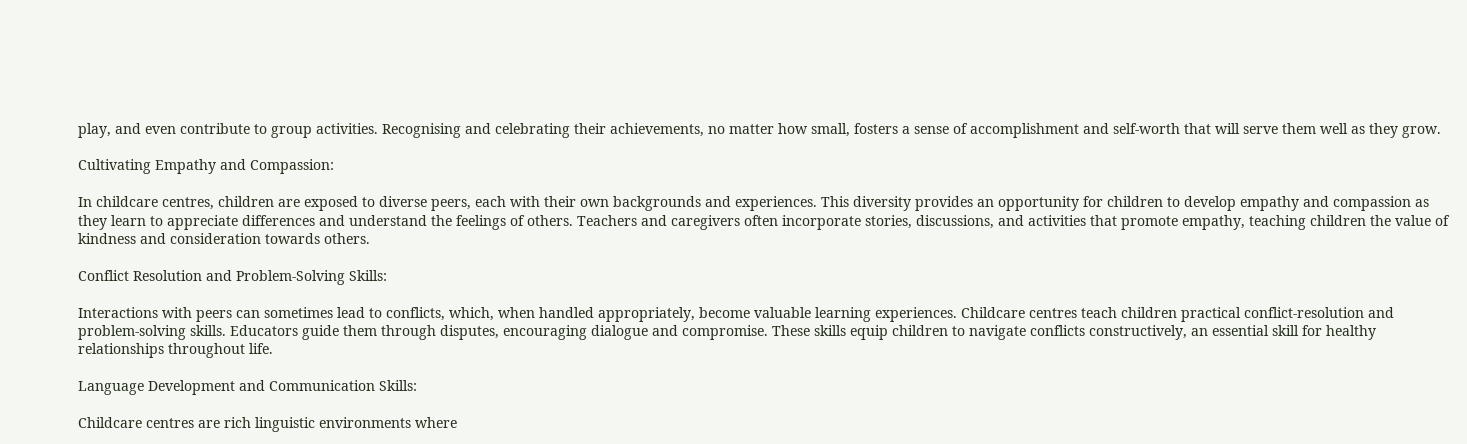play, and even contribute to group activities. Recognising and celebrating their achievements, no matter how small, fosters a sense of accomplishment and self-worth that will serve them well as they grow.

Cultivating Empathy and Compassion:

In childcare centres, children are exposed to diverse peers, each with their own backgrounds and experiences. This diversity provides an opportunity for children to develop empathy and compassion as they learn to appreciate differences and understand the feelings of others. Teachers and caregivers often incorporate stories, discussions, and activities that promote empathy, teaching children the value of kindness and consideration towards others.

Conflict Resolution and Problem-Solving Skills:

Interactions with peers can sometimes lead to conflicts, which, when handled appropriately, become valuable learning experiences. Childcare centres teach children practical conflict-resolution and problem-solving skills. Educators guide them through disputes, encouraging dialogue and compromise. These skills equip children to navigate conflicts constructively, an essential skill for healthy relationships throughout life.

Language Development and Communication Skills:

Childcare centres are rich linguistic environments where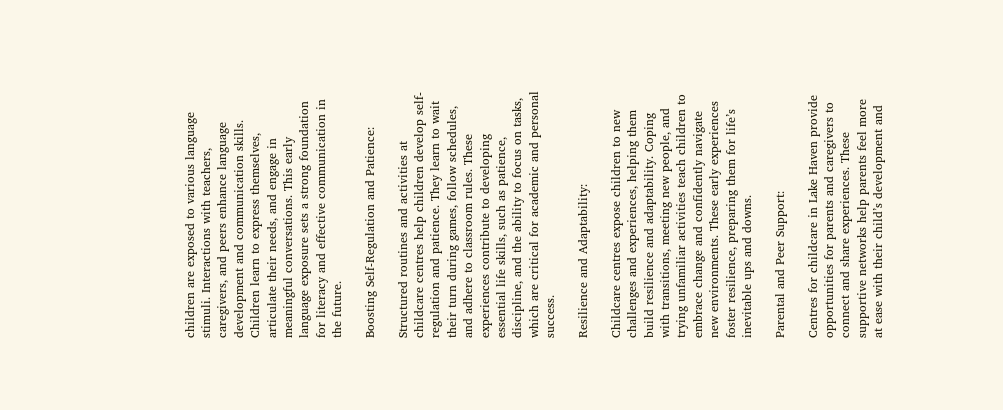children are exposed to various language stimuli. Interactions with teachers, caregivers, and peers enhance language development and communication skills. Children learn to express themselves, articulate their needs, and engage in meaningful conversations. This early language exposure sets a strong foundation for literacy and effective communication in the future.

Boosting Self-Regulation and Patience:

Structured routines and activities at childcare centres help children develop self-regulation and patience. They learn to wait their turn during games, follow schedules, and adhere to classroom rules. These experiences contribute to developing essential life skills, such as patience, discipline, and the ability to focus on tasks, which are critical for academic and personal success.

Resilience and Adaptability:

Childcare centres expose children to new challenges and experiences, helping them build resilience and adaptability. Coping with transitions, meeting new people, and trying unfamiliar activities teach children to embrace change and confidently navigate new environments. These early experiences foster resilience, preparing them for life’s inevitable ups and downs.

Parental and Peer Support:

Centres for childcare in Lake Haven provide opportunities for parents and caregivers to connect and share experiences. These supportive networks help parents feel more at ease with their child’s development and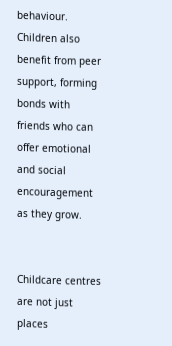behaviour. Children also benefit from peer support, forming bonds with friends who can offer emotional and social encouragement as they grow.


Childcare centres are not just places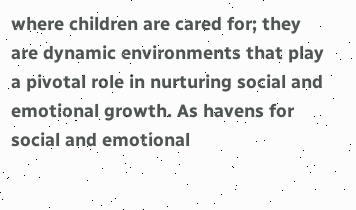where children are cared for; they are dynamic environments that play a pivotal role in nurturing social and emotional growth. As havens for social and emotional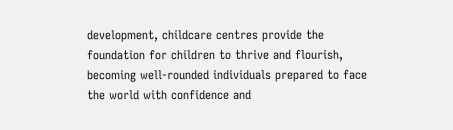development, childcare centres provide the foundation for children to thrive and flourish, becoming well-rounded individuals prepared to face the world with confidence and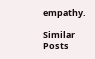empathy.

Similar Posts